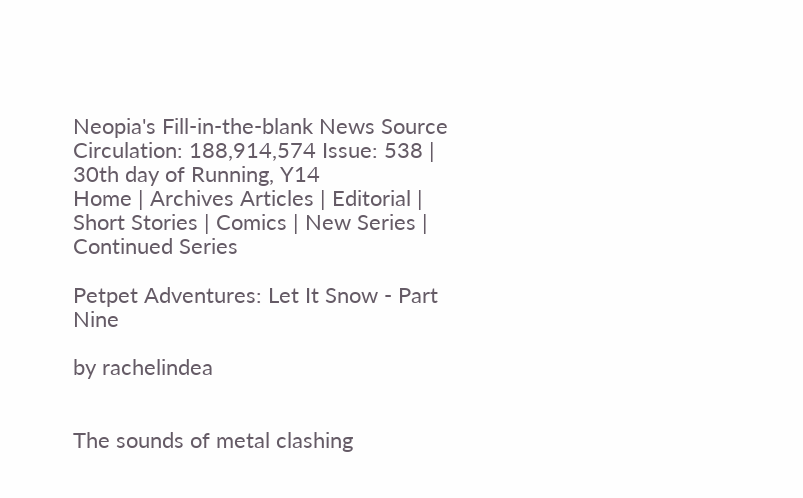Neopia's Fill-in-the-blank News Source Circulation: 188,914,574 Issue: 538 | 30th day of Running, Y14
Home | Archives Articles | Editorial | Short Stories | Comics | New Series | Continued Series

Petpet Adventures: Let It Snow - Part Nine

by rachelindea


The sounds of metal clashing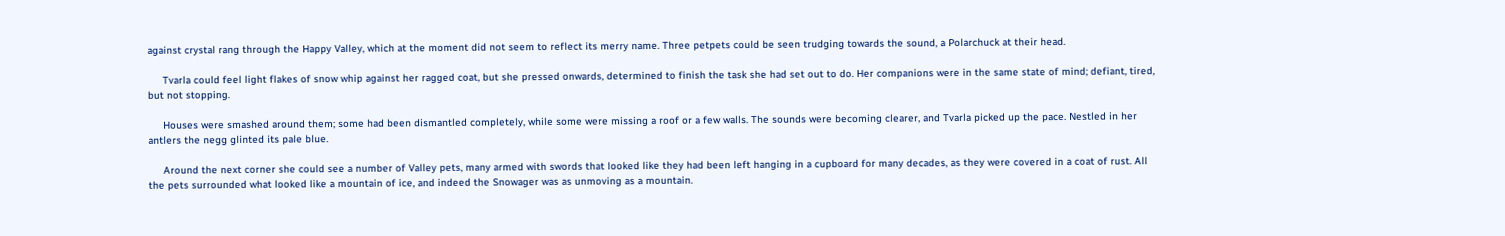against crystal rang through the Happy Valley, which at the moment did not seem to reflect its merry name. Three petpets could be seen trudging towards the sound, a Polarchuck at their head.

     Tvarla could feel light flakes of snow whip against her ragged coat, but she pressed onwards, determined to finish the task she had set out to do. Her companions were in the same state of mind; defiant, tired, but not stopping.

     Houses were smashed around them; some had been dismantled completely, while some were missing a roof or a few walls. The sounds were becoming clearer, and Tvarla picked up the pace. Nestled in her antlers the negg glinted its pale blue.

     Around the next corner she could see a number of Valley pets, many armed with swords that looked like they had been left hanging in a cupboard for many decades, as they were covered in a coat of rust. All the pets surrounded what looked like a mountain of ice, and indeed the Snowager was as unmoving as a mountain.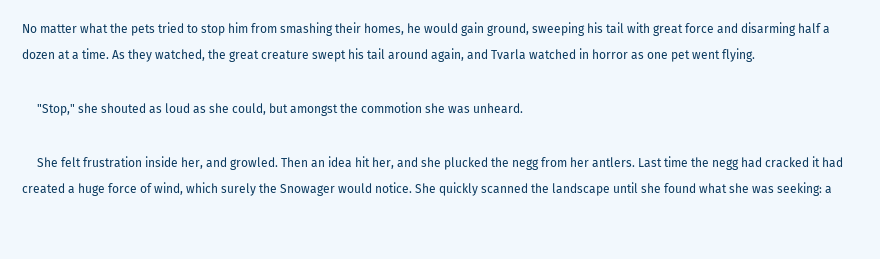No matter what the pets tried to stop him from smashing their homes, he would gain ground, sweeping his tail with great force and disarming half a dozen at a time. As they watched, the great creature swept his tail around again, and Tvarla watched in horror as one pet went flying.

     "Stop," she shouted as loud as she could, but amongst the commotion she was unheard.

     She felt frustration inside her, and growled. Then an idea hit her, and she plucked the negg from her antlers. Last time the negg had cracked it had created a huge force of wind, which surely the Snowager would notice. She quickly scanned the landscape until she found what she was seeking: a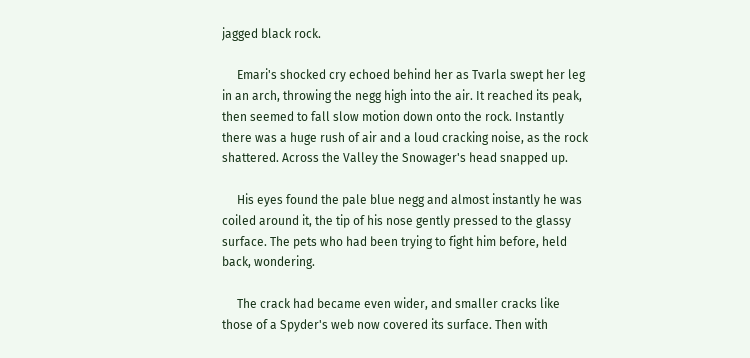jagged black rock.

     Emari's shocked cry echoed behind her as Tvarla swept her leg in an arch, throwing the negg high into the air. It reached its peak, then seemed to fall slow motion down onto the rock. Instantly there was a huge rush of air and a loud cracking noise, as the rock shattered. Across the Valley the Snowager's head snapped up.

     His eyes found the pale blue negg and almost instantly he was coiled around it, the tip of his nose gently pressed to the glassy surface. The pets who had been trying to fight him before, held back, wondering.

     The crack had became even wider, and smaller cracks like those of a Spyder's web now covered its surface. Then with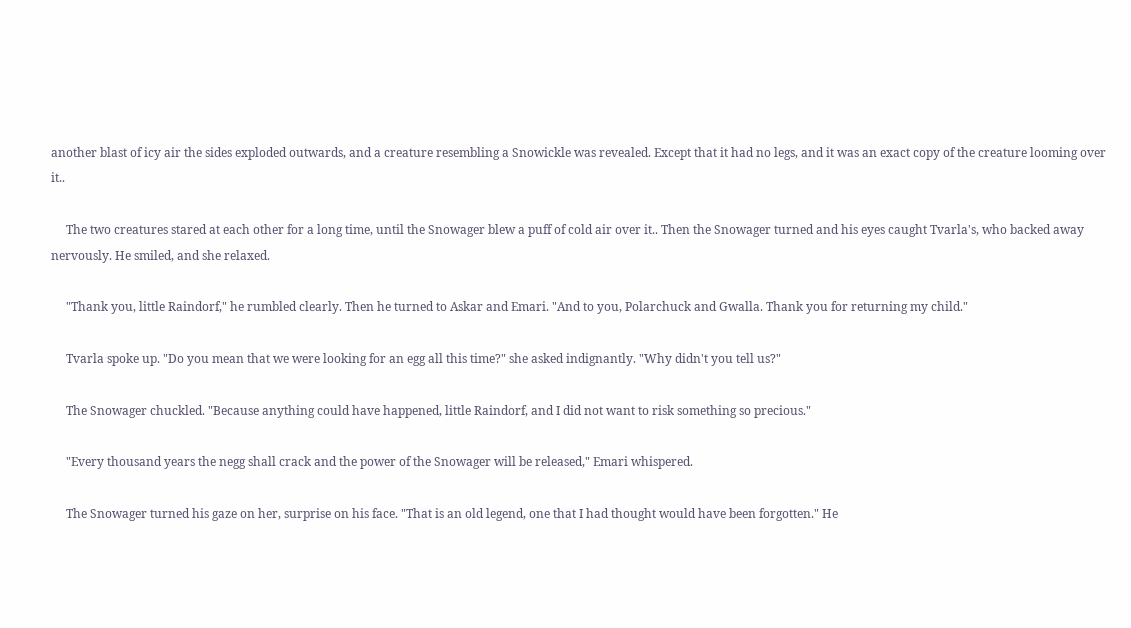another blast of icy air the sides exploded outwards, and a creature resembling a Snowickle was revealed. Except that it had no legs, and it was an exact copy of the creature looming over it..

     The two creatures stared at each other for a long time, until the Snowager blew a puff of cold air over it.. Then the Snowager turned and his eyes caught Tvarla's, who backed away nervously. He smiled, and she relaxed.

     "Thank you, little Raindorf," he rumbled clearly. Then he turned to Askar and Emari. "And to you, Polarchuck and Gwalla. Thank you for returning my child."

     Tvarla spoke up. "Do you mean that we were looking for an egg all this time?" she asked indignantly. "Why didn't you tell us?"

     The Snowager chuckled. "Because anything could have happened, little Raindorf, and I did not want to risk something so precious."

     "Every thousand years the negg shall crack and the power of the Snowager will be released," Emari whispered.

     The Snowager turned his gaze on her, surprise on his face. "That is an old legend, one that I had thought would have been forgotten." He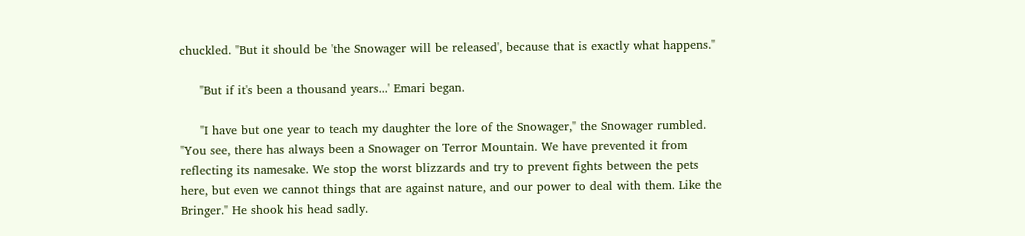chuckled. "But it should be 'the Snowager will be released', because that is exactly what happens."

     "But if it's been a thousand years...' Emari began.

     "I have but one year to teach my daughter the lore of the Snowager," the Snowager rumbled. "You see, there has always been a Snowager on Terror Mountain. We have prevented it from reflecting its namesake. We stop the worst blizzards and try to prevent fights between the pets here, but even we cannot things that are against nature, and our power to deal with them. Like the Bringer." He shook his head sadly.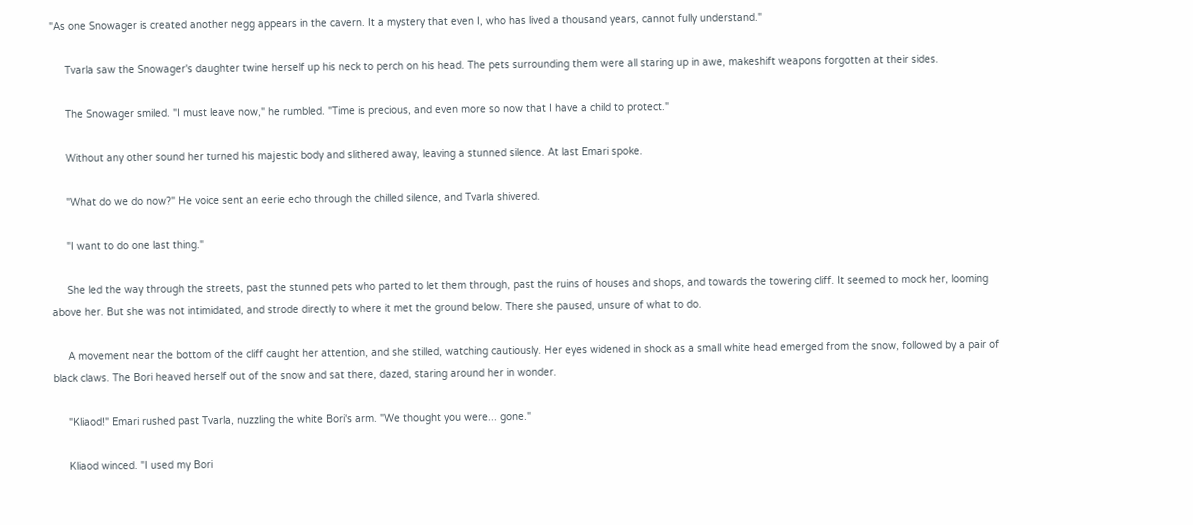"As one Snowager is created another negg appears in the cavern. It a mystery that even I, who has lived a thousand years, cannot fully understand."

     Tvarla saw the Snowager's daughter twine herself up his neck to perch on his head. The pets surrounding them were all staring up in awe, makeshift weapons forgotten at their sides.

     The Snowager smiled. "I must leave now," he rumbled. "Time is precious, and even more so now that I have a child to protect."

     Without any other sound her turned his majestic body and slithered away, leaving a stunned silence. At last Emari spoke.

     "What do we do now?" He voice sent an eerie echo through the chilled silence, and Tvarla shivered.

     "I want to do one last thing."

     She led the way through the streets, past the stunned pets who parted to let them through, past the ruins of houses and shops, and towards the towering cliff. It seemed to mock her, looming above her. But she was not intimidated, and strode directly to where it met the ground below. There she paused, unsure of what to do.

     A movement near the bottom of the cliff caught her attention, and she stilled, watching cautiously. Her eyes widened in shock as a small white head emerged from the snow, followed by a pair of black claws. The Bori heaved herself out of the snow and sat there, dazed, staring around her in wonder.

     "Kliaod!" Emari rushed past Tvarla, nuzzling the white Bori's arm. "We thought you were... gone."

     Kliaod winced. "I used my Bori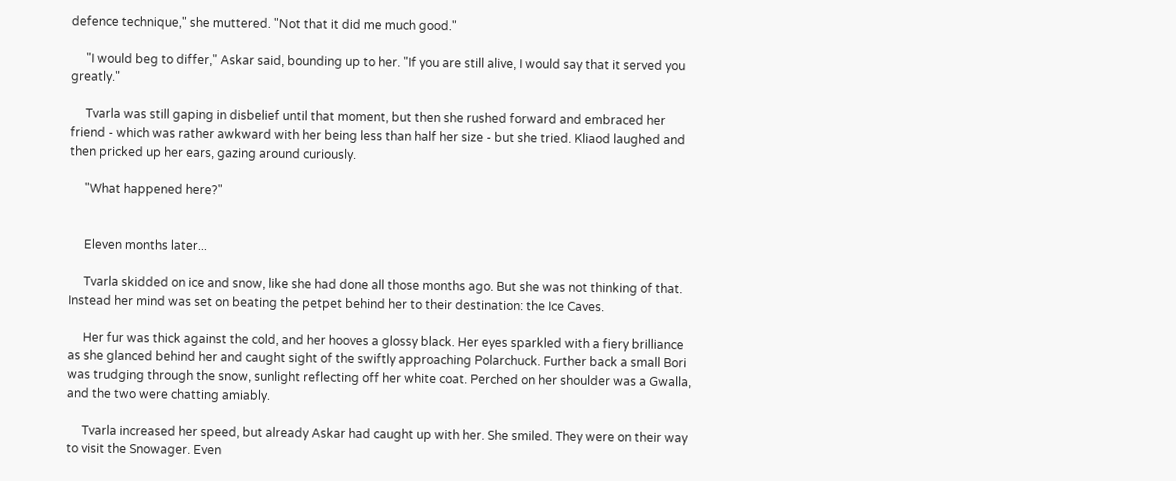defence technique," she muttered. "Not that it did me much good."

     "I would beg to differ," Askar said, bounding up to her. "If you are still alive, I would say that it served you greatly."

     Tvarla was still gaping in disbelief until that moment, but then she rushed forward and embraced her friend - which was rather awkward with her being less than half her size - but she tried. Kliaod laughed and then pricked up her ears, gazing around curiously.

     "What happened here?"


     Eleven months later...

     Tvarla skidded on ice and snow, like she had done all those months ago. But she was not thinking of that. Instead her mind was set on beating the petpet behind her to their destination: the Ice Caves.

     Her fur was thick against the cold, and her hooves a glossy black. Her eyes sparkled with a fiery brilliance as she glanced behind her and caught sight of the swiftly approaching Polarchuck. Further back a small Bori was trudging through the snow, sunlight reflecting off her white coat. Perched on her shoulder was a Gwalla, and the two were chatting amiably.

     Tvarla increased her speed, but already Askar had caught up with her. She smiled. They were on their way to visit the Snowager. Even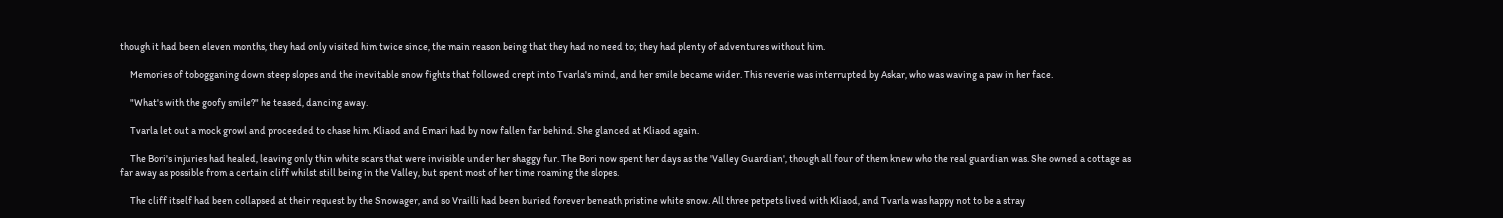though it had been eleven months, they had only visited him twice since, the main reason being that they had no need to; they had plenty of adventures without him.

     Memories of tobogganing down steep slopes and the inevitable snow fights that followed crept into Tvarla's mind, and her smile became wider. This reverie was interrupted by Askar, who was waving a paw in her face.

     "What's with the goofy smile?" he teased, dancing away.

     Tvarla let out a mock growl and proceeded to chase him. Kliaod and Emari had by now fallen far behind. She glanced at Kliaod again.

     The Bori's injuries had healed, leaving only thin white scars that were invisible under her shaggy fur. The Bori now spent her days as the 'Valley Guardian', though all four of them knew who the real guardian was. She owned a cottage as far away as possible from a certain cliff whilst still being in the Valley, but spent most of her time roaming the slopes.

     The cliff itself had been collapsed at their request by the Snowager, and so Vrailli had been buried forever beneath pristine white snow. All three petpets lived with Kliaod, and Tvarla was happy not to be a stray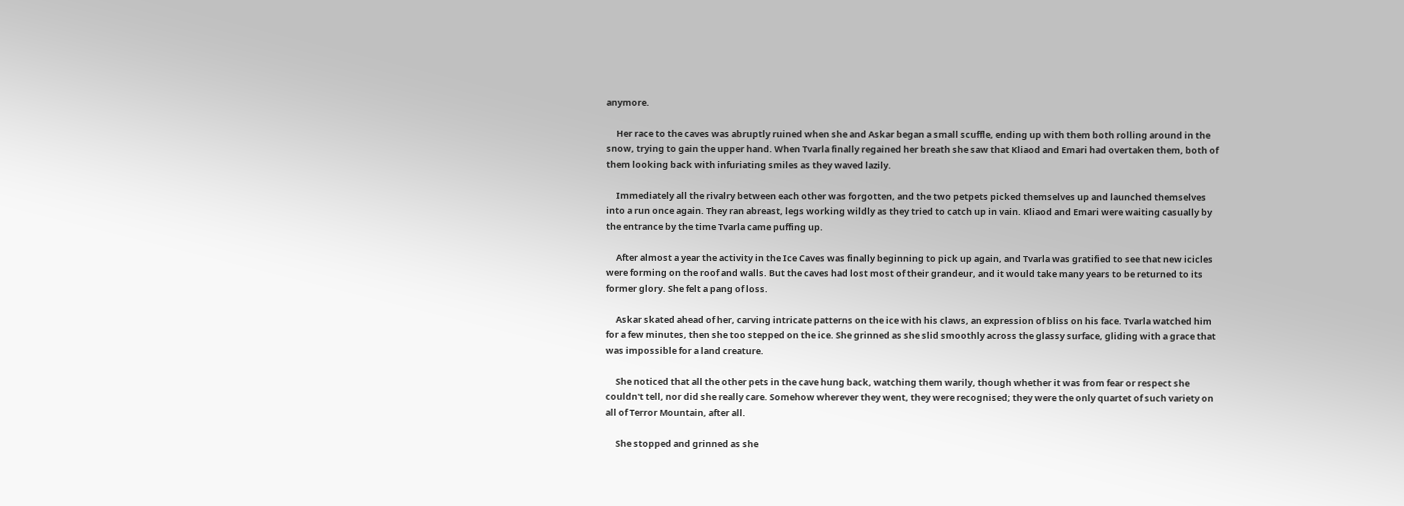anymore.

     Her race to the caves was abruptly ruined when she and Askar began a small scuffle, ending up with them both rolling around in the snow, trying to gain the upper hand. When Tvarla finally regained her breath she saw that Kliaod and Emari had overtaken them, both of them looking back with infuriating smiles as they waved lazily.

     Immediately all the rivalry between each other was forgotten, and the two petpets picked themselves up and launched themselves into a run once again. They ran abreast, legs working wildly as they tried to catch up in vain. Kliaod and Emari were waiting casually by the entrance by the time Tvarla came puffing up.

     After almost a year the activity in the Ice Caves was finally beginning to pick up again, and Tvarla was gratified to see that new icicles were forming on the roof and walls. But the caves had lost most of their grandeur, and it would take many years to be returned to its former glory. She felt a pang of loss.

     Askar skated ahead of her, carving intricate patterns on the ice with his claws, an expression of bliss on his face. Tvarla watched him for a few minutes, then she too stepped on the ice. She grinned as she slid smoothly across the glassy surface, gliding with a grace that was impossible for a land creature.

     She noticed that all the other pets in the cave hung back, watching them warily, though whether it was from fear or respect she couldn't tell, nor did she really care. Somehow wherever they went, they were recognised; they were the only quartet of such variety on all of Terror Mountain, after all.

     She stopped and grinned as she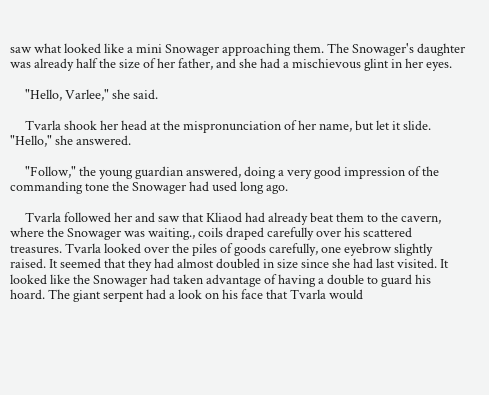saw what looked like a mini Snowager approaching them. The Snowager's daughter was already half the size of her father, and she had a mischievous glint in her eyes.

     "Hello, Varlee," she said.

     Tvarla shook her head at the mispronunciation of her name, but let it slide. "Hello," she answered.

     "Follow," the young guardian answered, doing a very good impression of the commanding tone the Snowager had used long ago.

     Tvarla followed her and saw that Kliaod had already beat them to the cavern, where the Snowager was waiting., coils draped carefully over his scattered treasures. Tvarla looked over the piles of goods carefully, one eyebrow slightly raised. It seemed that they had almost doubled in size since she had last visited. It looked like the Snowager had taken advantage of having a double to guard his hoard. The giant serpent had a look on his face that Tvarla would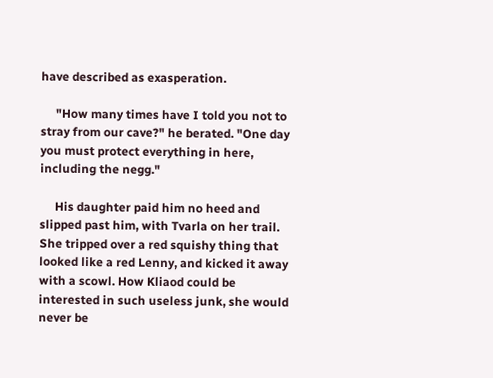have described as exasperation.

     "How many times have I told you not to stray from our cave?" he berated. "One day you must protect everything in here, including the negg."

     His daughter paid him no heed and slipped past him, with Tvarla on her trail. She tripped over a red squishy thing that looked like a red Lenny, and kicked it away with a scowl. How Kliaod could be interested in such useless junk, she would never be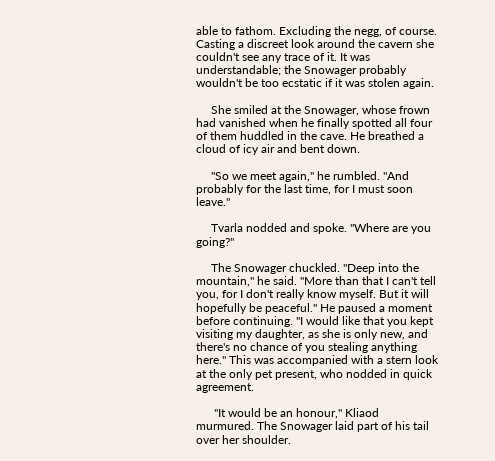able to fathom. Excluding the negg, of course. Casting a discreet look around the cavern she couldn't see any trace of it. It was understandable; the Snowager probably wouldn't be too ecstatic if it was stolen again.

     She smiled at the Snowager, whose frown had vanished when he finally spotted all four of them huddled in the cave. He breathed a cloud of icy air and bent down.

     "So we meet again," he rumbled. "And probably for the last time, for I must soon leave."

     Tvarla nodded and spoke. "Where are you going?"

     The Snowager chuckled. "Deep into the mountain," he said. "More than that I can't tell you, for I don't really know myself. But it will hopefully be peaceful." He paused a moment before continuing. "I would like that you kept visiting my daughter, as she is only new, and there's no chance of you stealing anything here." This was accompanied with a stern look at the only pet present, who nodded in quick agreement.

      "It would be an honour," Kliaod murmured. The Snowager laid part of his tail over her shoulder.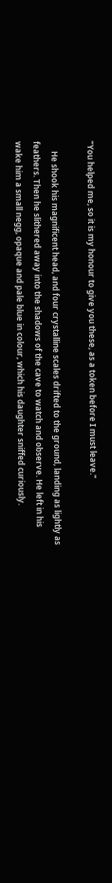"You helped me, so it is my honour to give you these, as a token before I must leave."

     He shook his magnificent head, and four crystalline scales drifted to the ground, landing as lightly as feathers. Then he slithered away into the shadows of the cave to watch and observe. He left in his wake him a small negg, opaque and pale blue in colour, which his daughter sniffed curiously.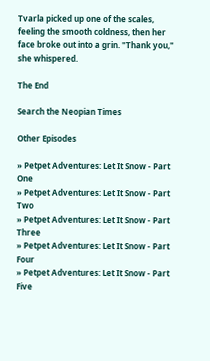Tvarla picked up one of the scales, feeling the smooth coldness, then her face broke out into a grin. "Thank you," she whispered.

The End

Search the Neopian Times

Other Episodes

» Petpet Adventures: Let It Snow - Part One
» Petpet Adventures: Let It Snow - Part Two
» Petpet Adventures: Let It Snow - Part Three
» Petpet Adventures: Let It Snow - Part Four
» Petpet Adventures: Let It Snow - Part Five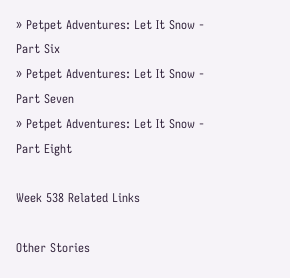» Petpet Adventures: Let It Snow - Part Six
» Petpet Adventures: Let It Snow - Part Seven
» Petpet Adventures: Let It Snow - Part Eight

Week 538 Related Links

Other Stories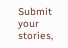Submit your stories,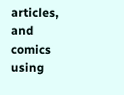articles, and comics using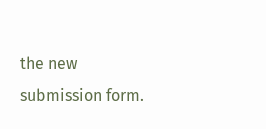the new submission form.